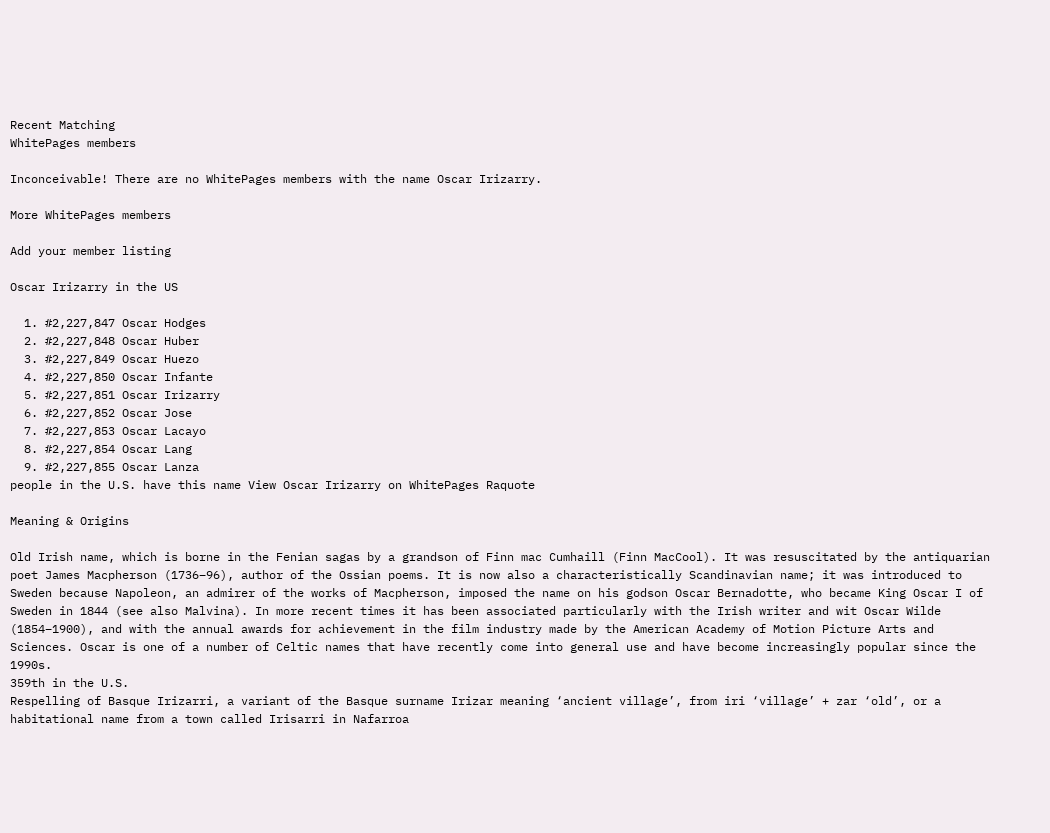Recent Matching
WhitePages members

Inconceivable! There are no WhitePages members with the name Oscar Irizarry.

More WhitePages members

Add your member listing

Oscar Irizarry in the US

  1. #2,227,847 Oscar Hodges
  2. #2,227,848 Oscar Huber
  3. #2,227,849 Oscar Huezo
  4. #2,227,850 Oscar Infante
  5. #2,227,851 Oscar Irizarry
  6. #2,227,852 Oscar Jose
  7. #2,227,853 Oscar Lacayo
  8. #2,227,854 Oscar Lang
  9. #2,227,855 Oscar Lanza
people in the U.S. have this name View Oscar Irizarry on WhitePages Raquote

Meaning & Origins

Old Irish name, which is borne in the Fenian sagas by a grandson of Finn mac Cumhaill (Finn MacCool). It was resuscitated by the antiquarian poet James Macpherson (1736–96), author of the Ossian poems. It is now also a characteristically Scandinavian name; it was introduced to Sweden because Napoleon, an admirer of the works of Macpherson, imposed the name on his godson Oscar Bernadotte, who became King Oscar I of Sweden in 1844 (see also Malvina). In more recent times it has been associated particularly with the Irish writer and wit Oscar Wilde (1854–1900), and with the annual awards for achievement in the film industry made by the American Academy of Motion Picture Arts and Sciences. Oscar is one of a number of Celtic names that have recently come into general use and have become increasingly popular since the 1990s.
359th in the U.S.
Respelling of Basque Irizarri, a variant of the Basque surname Irizar meaning ‘ancient village’, from iri ‘village’ + zar ‘old’, or a habitational name from a town called Irisarri in Nafarroa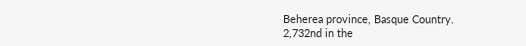Beherea province, Basque Country.
2,732nd in the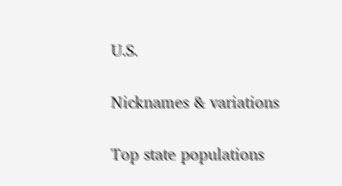U.S.

Nicknames & variations

Top state populations